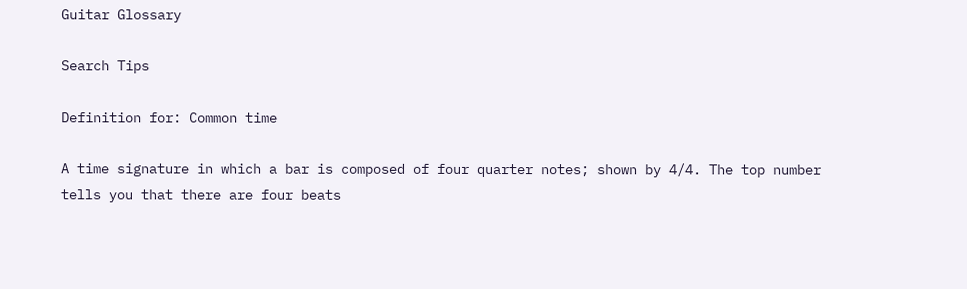Guitar Glossary

Search Tips

Definition for: Common time

A time signature in which a bar is composed of four quarter notes; shown by 4/4. The top number tells you that there are four beats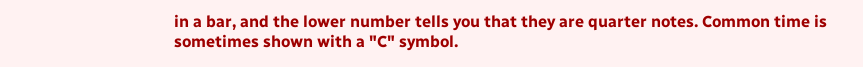in a bar, and the lower number tells you that they are quarter notes. Common time is sometimes shown with a "C" symbol.